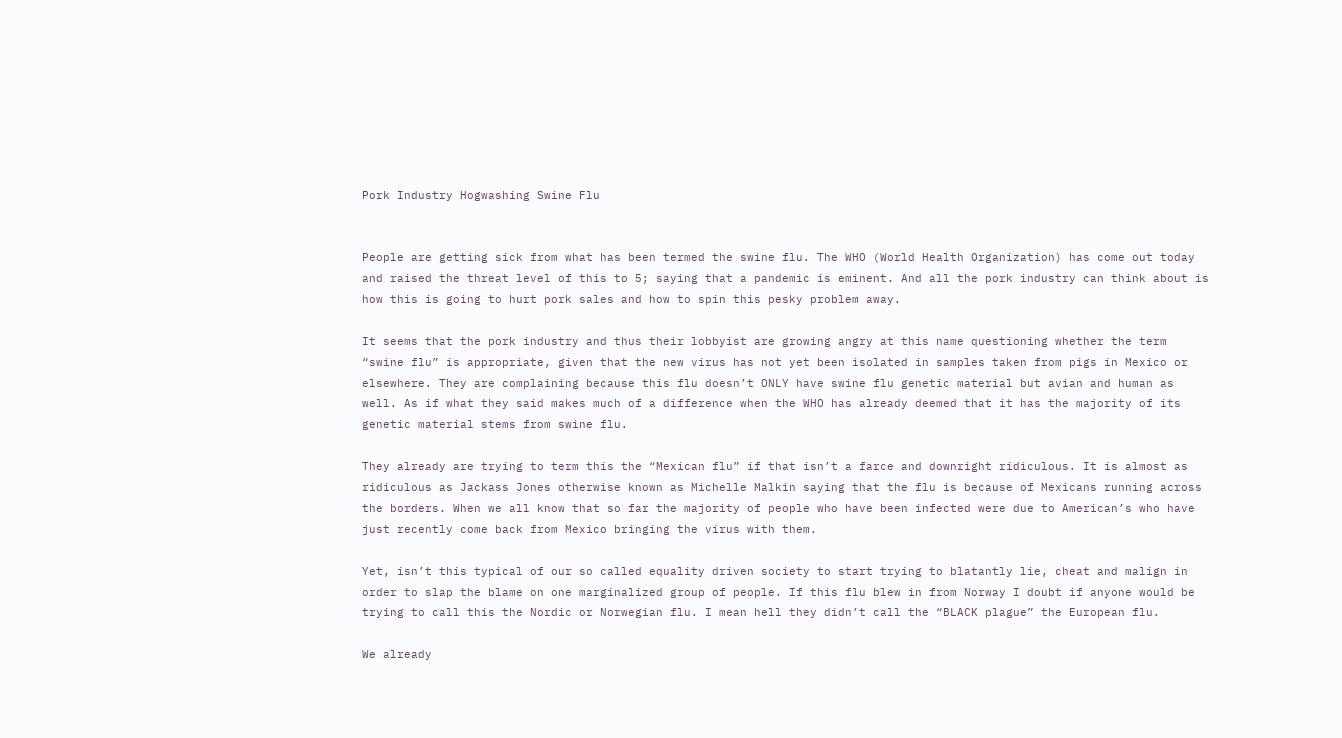Pork Industry Hogwashing Swine Flu


People are getting sick from what has been termed the swine flu. The WHO (World Health Organization) has come out today and raised the threat level of this to 5; saying that a pandemic is eminent. And all the pork industry can think about is how this is going to hurt pork sales and how to spin this pesky problem away.

It seems that the pork industry and thus their lobbyist are growing angry at this name questioning whether the term “swine flu” is appropriate, given that the new virus has not yet been isolated in samples taken from pigs in Mexico or elsewhere. They are complaining because this flu doesn’t ONLY have swine flu genetic material but avian and human as well. As if what they said makes much of a difference when the WHO has already deemed that it has the majority of its genetic material stems from swine flu.

They already are trying to term this the “Mexican flu” if that isn’t a farce and downright ridiculous. It is almost as ridiculous as Jackass Jones otherwise known as Michelle Malkin saying that the flu is because of Mexicans running across the borders. When we all know that so far the majority of people who have been infected were due to American’s who have just recently come back from Mexico bringing the virus with them.

Yet, isn’t this typical of our so called equality driven society to start trying to blatantly lie, cheat and malign in order to slap the blame on one marginalized group of people. If this flu blew in from Norway I doubt if anyone would be trying to call this the Nordic or Norwegian flu. I mean hell they didn’t call the “BLACK plague” the European flu.

We already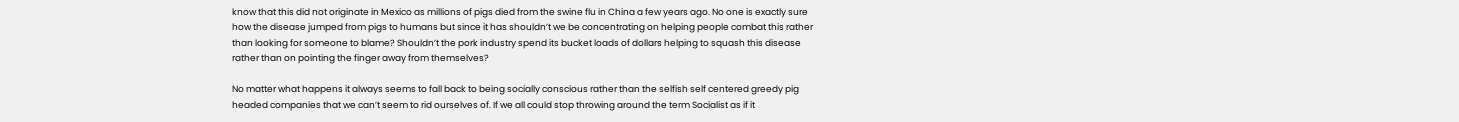know that this did not originate in Mexico as millions of pigs died from the swine flu in China a few years ago. No one is exactly sure how the disease jumped from pigs to humans but since it has shouldn’t we be concentrating on helping people combat this rather than looking for someone to blame? Shouldn’t the pork industry spend its bucket loads of dollars helping to squash this disease rather than on pointing the finger away from themselves?

No matter what happens it always seems to fall back to being socially conscious rather than the selfish self centered greedy pig headed companies that we can’t seem to rid ourselves of. If we all could stop throwing around the term Socialist as if it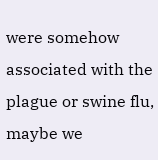were somehow associated with the plague or swine flu, maybe we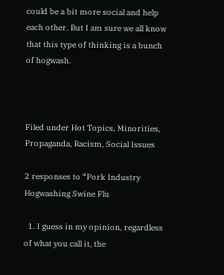could be a bit more social and help each other. But I am sure we all know that this type of thinking is a bunch of hogwash.



Filed under Hot Topics, Minorities, Propaganda, Racism, Social Issues

2 responses to “Pork Industry Hogwashing Swine Flu

  1. I guess in my opinion, regardless of what you call it, the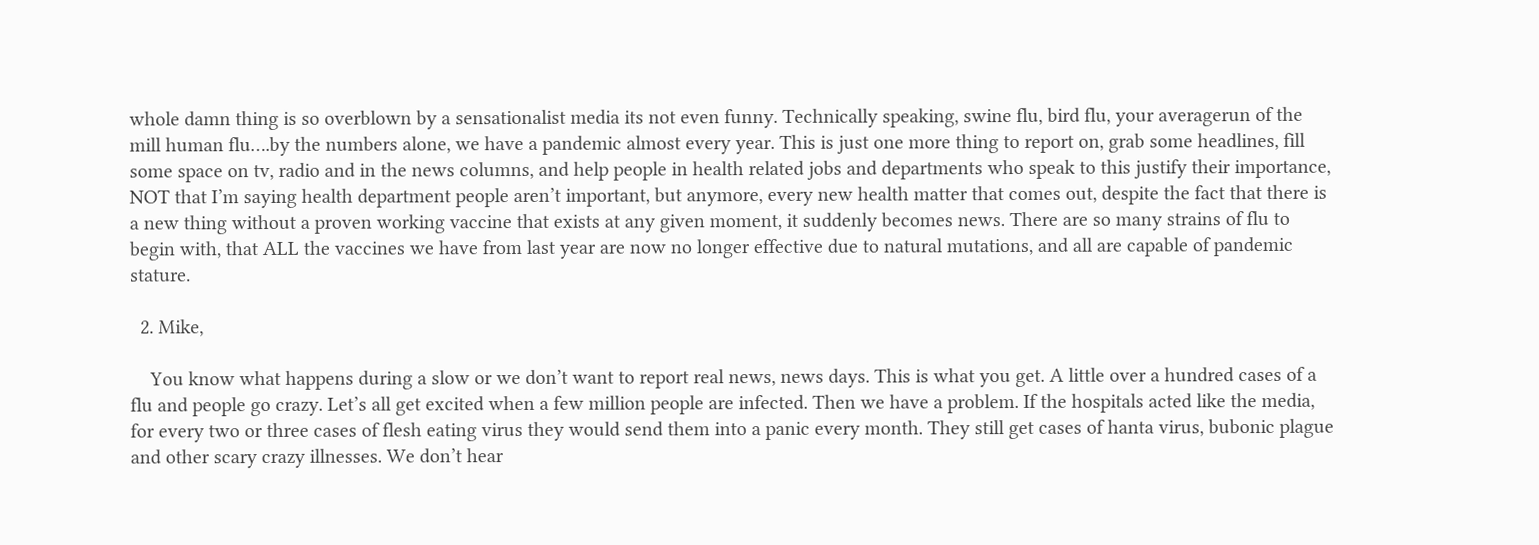whole damn thing is so overblown by a sensationalist media its not even funny. Technically speaking, swine flu, bird flu, your averagerun of the mill human flu….by the numbers alone, we have a pandemic almost every year. This is just one more thing to report on, grab some headlines, fill some space on tv, radio and in the news columns, and help people in health related jobs and departments who speak to this justify their importance, NOT that I’m saying health department people aren’t important, but anymore, every new health matter that comes out, despite the fact that there is a new thing without a proven working vaccine that exists at any given moment, it suddenly becomes news. There are so many strains of flu to begin with, that ALL the vaccines we have from last year are now no longer effective due to natural mutations, and all are capable of pandemic stature.

  2. Mike,

    You know what happens during a slow or we don’t want to report real news, news days. This is what you get. A little over a hundred cases of a flu and people go crazy. Let’s all get excited when a few million people are infected. Then we have a problem. If the hospitals acted like the media, for every two or three cases of flesh eating virus they would send them into a panic every month. They still get cases of hanta virus, bubonic plague and other scary crazy illnesses. We don’t hear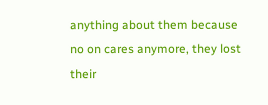anything about them because no on cares anymore, they lost their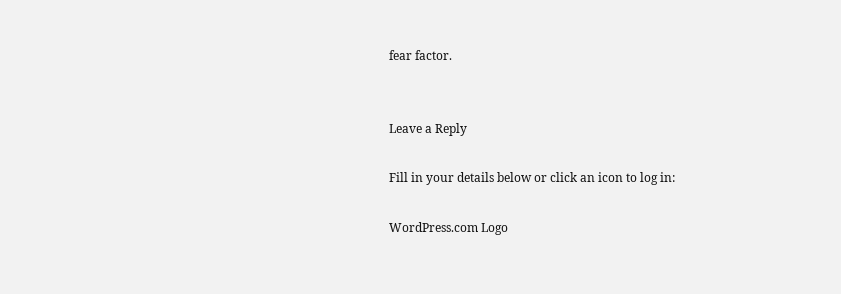fear factor.


Leave a Reply

Fill in your details below or click an icon to log in:

WordPress.com Logo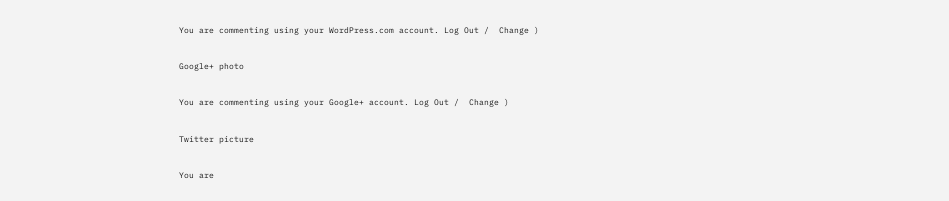You are commenting using your WordPress.com account. Log Out /  Change )

Google+ photo

You are commenting using your Google+ account. Log Out /  Change )

Twitter picture

You are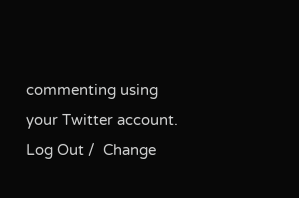commenting using your Twitter account. Log Out /  Change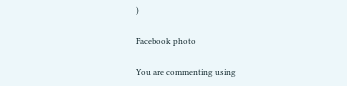)

Facebook photo

You are commenting using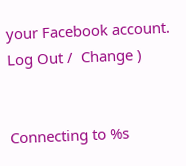your Facebook account. Log Out /  Change )


Connecting to %s